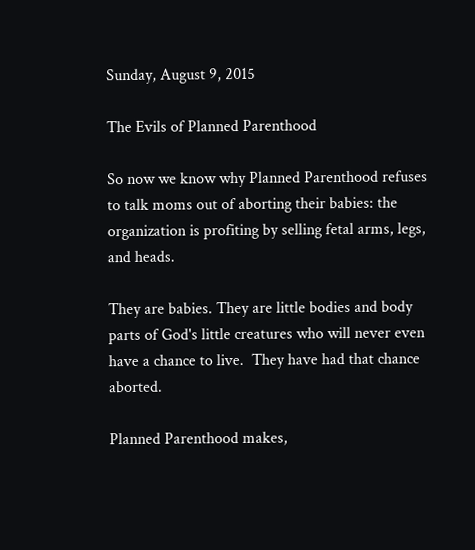Sunday, August 9, 2015

The Evils of Planned Parenthood

So now we know why Planned Parenthood refuses to talk moms out of aborting their babies: the organization is profiting by selling fetal arms, legs, and heads.

They are babies. They are little bodies and body parts of God's little creatures who will never even have a chance to live.  They have had that chance aborted.

Planned Parenthood makes,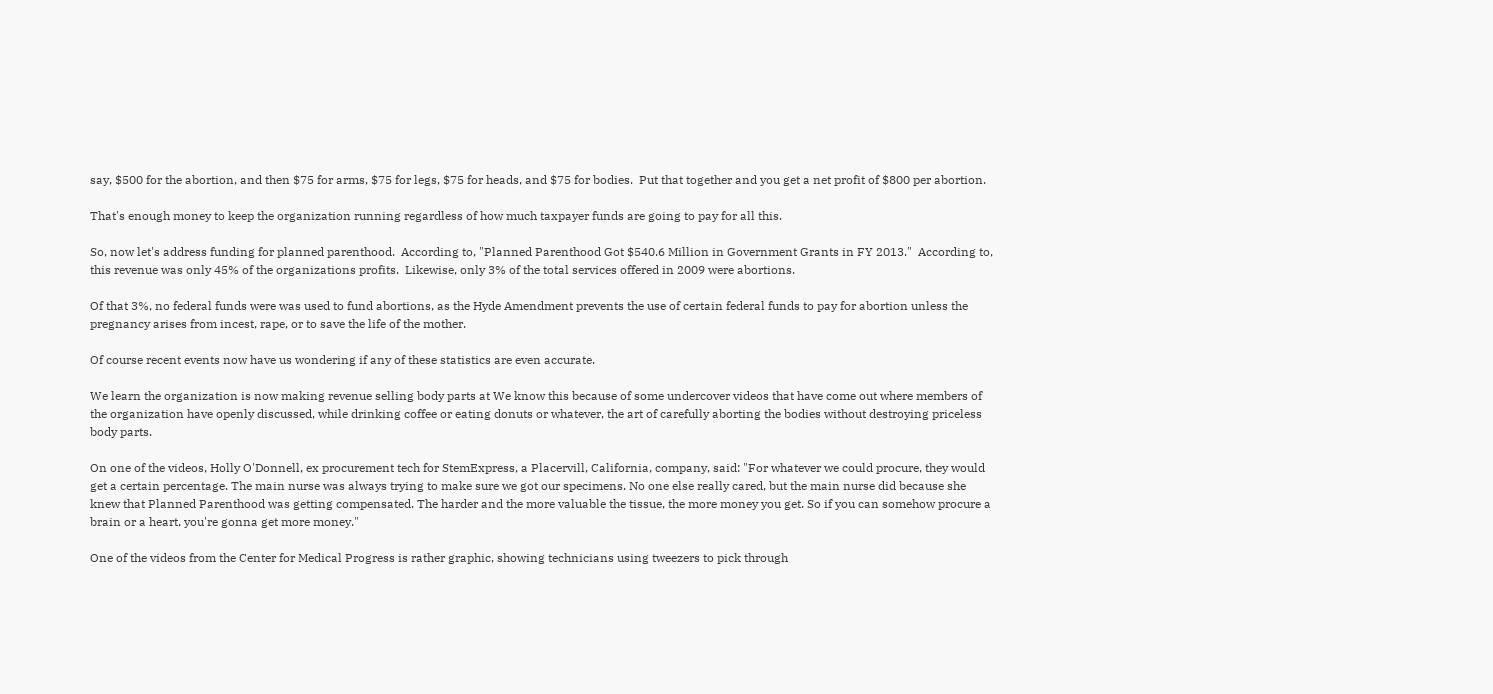say, $500 for the abortion, and then $75 for arms, $75 for legs, $75 for heads, and $75 for bodies.  Put that together and you get a net profit of $800 per abortion.

That's enough money to keep the organization running regardless of how much taxpayer funds are going to pay for all this.

So, now let's address funding for planned parenthood.  According to, "Planned Parenthood Got $540.6 Million in Government Grants in FY 2013."  According to, this revenue was only 45% of the organizations profits.  Likewise, only 3% of the total services offered in 2009 were abortions.

Of that 3%, no federal funds were was used to fund abortions, as the Hyde Amendment prevents the use of certain federal funds to pay for abortion unless the pregnancy arises from incest, rape, or to save the life of the mother.

Of course recent events now have us wondering if any of these statistics are even accurate.

We learn the organization is now making revenue selling body parts at We know this because of some undercover videos that have come out where members of the organization have openly discussed, while drinking coffee or eating donuts or whatever, the art of carefully aborting the bodies without destroying priceless body parts.

On one of the videos, Holly O'Donnell, ex procurement tech for StemExpress, a Placervill, California, company, said: "For whatever we could procure, they would get a certain percentage. The main nurse was always trying to make sure we got our specimens. No one else really cared, but the main nurse did because she knew that Planned Parenthood was getting compensated. The harder and the more valuable the tissue, the more money you get. So if you can somehow procure a brain or a heart, you're gonna get more money."

One of the videos from the Center for Medical Progress is rather graphic, showing technicians using tweezers to pick through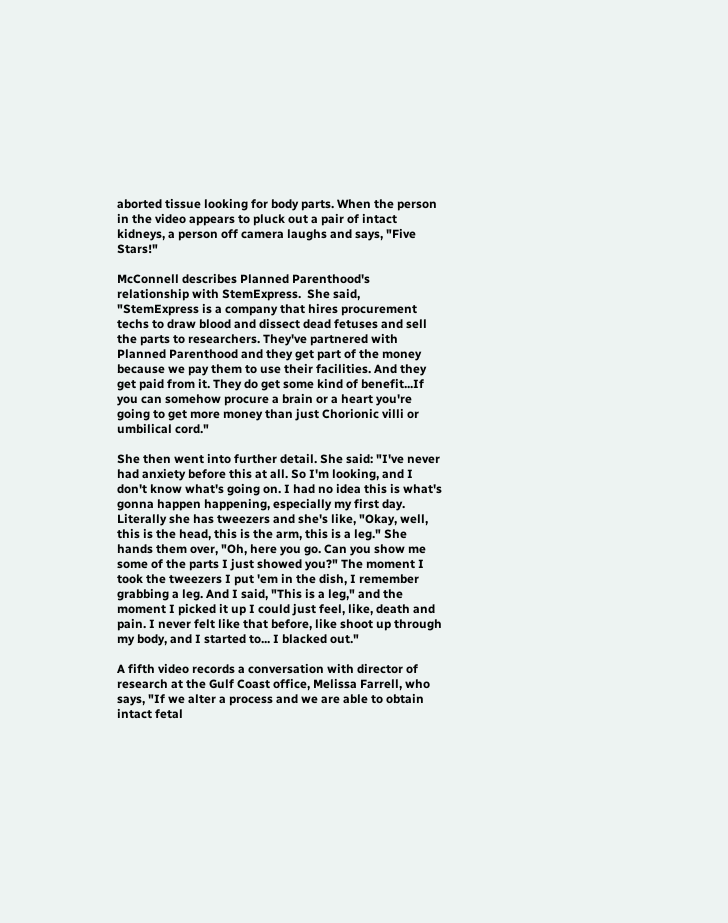aborted tissue looking for body parts. When the person in the video appears to pluck out a pair of intact kidneys, a person off camera laughs and says, "Five Stars!"

McConnell describes Planned Parenthood's relationship with StemExpress.  She said, "StemExpress is a company that hires procurement techs to draw blood and dissect dead fetuses and sell the parts to researchers. They've partnered with Planned Parenthood and they get part of the money because we pay them to use their facilities. And they get paid from it. They do get some kind of benefit...If you can somehow procure a brain or a heart you're going to get more money than just Chorionic villi or umbilical cord."

She then went into further detail. She said: "I've never had anxiety before this at all. So I'm looking, and I don't know what's going on. I had no idea this is what's gonna happen happening, especially my first day. Literally she has tweezers and she's like, "Okay, well, this is the head, this is the arm, this is a leg." She hands them over, "Oh, here you go. Can you show me some of the parts I just showed you?" The moment I took the tweezers I put 'em in the dish, I remember grabbing a leg. And I said, "This is a leg," and the moment I picked it up I could just feel, like, death and pain. I never felt like that before, like shoot up through my body, and I started to... I blacked out."

A fifth video records a conversation with director of research at the Gulf Coast office, Melissa Farrell, who says, "If we alter a process and we are able to obtain intact fetal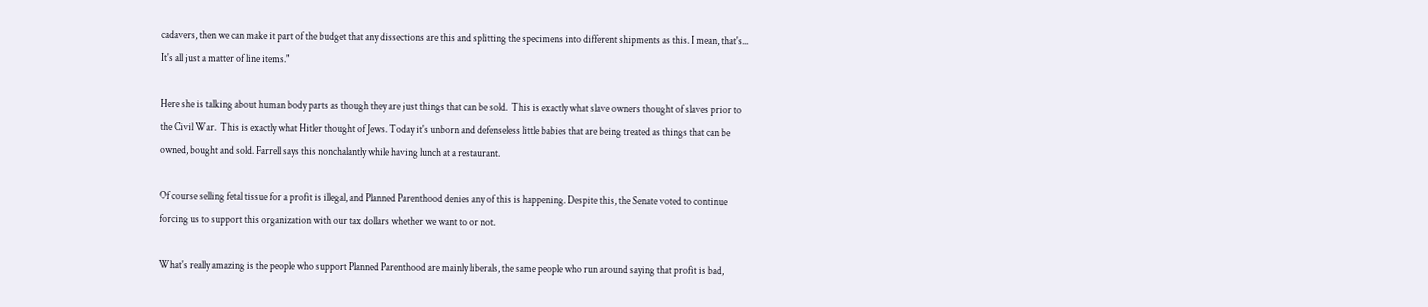cadavers, then we can make it part of the budget that any dissections are this and splitting the specimens into different shipments as this. I mean, that's... It's all just a matter of line items."

Here she is talking about human body parts as though they are just things that can be sold.  This is exactly what slave owners thought of slaves prior to the Civil War.  This is exactly what Hitler thought of Jews. Today it's unborn and defenseless little babies that are being treated as things that can be owned, bought and sold. Farrell says this nonchalantly while having lunch at a restaurant.

Of course selling fetal tissue for a profit is illegal, and Planned Parenthood denies any of this is happening. Despite this, the Senate voted to continue forcing us to support this organization with our tax dollars whether we want to or not.

What's really amazing is the people who support Planned Parenthood are mainly liberals, the same people who run around saying that profit is bad,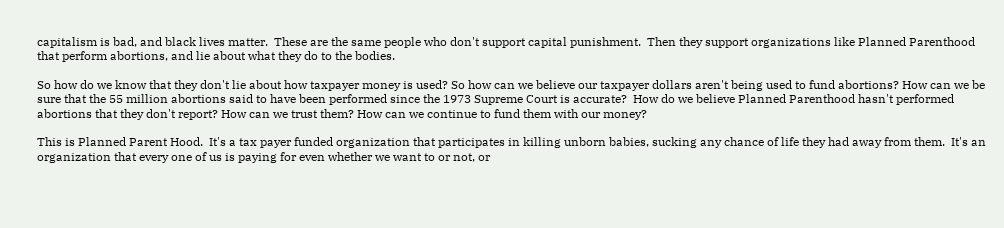capitalism is bad, and black lives matter.  These are the same people who don't support capital punishment.  Then they support organizations like Planned Parenthood that perform abortions, and lie about what they do to the bodies.

So how do we know that they don't lie about how taxpayer money is used? So how can we believe our taxpayer dollars aren't being used to fund abortions? How can we be sure that the 55 million abortions said to have been performed since the 1973 Supreme Court is accurate?  How do we believe Planned Parenthood hasn't performed abortions that they don't report? How can we trust them? How can we continue to fund them with our money?

This is Planned Parent Hood.  It's a tax payer funded organization that participates in killing unborn babies, sucking any chance of life they had away from them.  It's an organization that every one of us is paying for even whether we want to or not, or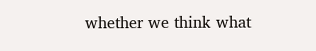whether we think what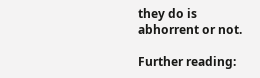they do is abhorrent or not.

Further reading: